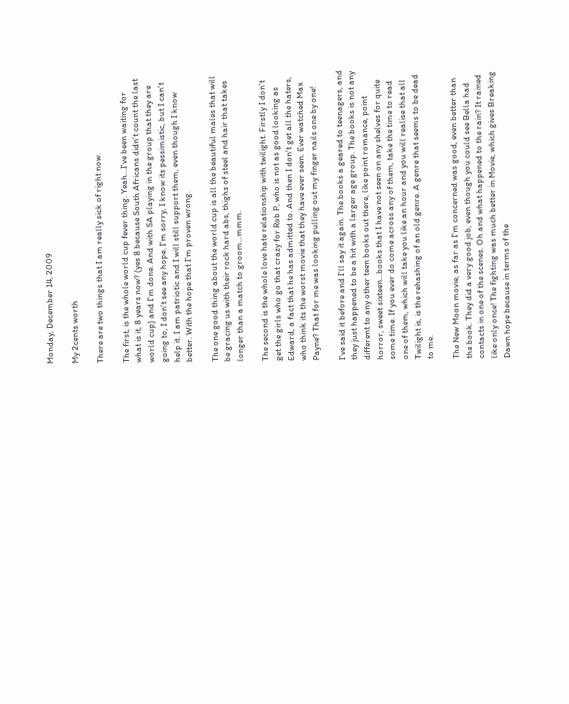Monday, December 14, 2009

My 2cents worth

There are two things that I am really sick of right now.

The first, is the whole world cup fever thing. Yeah...I've been waiting for what is it, 8 years now? (yes 8 because South Africans didn't count the last world cup) and I'm done. And with SA playing in the group that they are going to, I don't see any hope. I'm sorry, I know its pessimistic, but I can't help it. I am patriotic and I will still support them, even though I know better. With the hope that I'm proven wrong.

The one good thing about the world cup is all the beautiful males that will be gracing us with their rock hard abs, thighs of steel and hair that takes longer than a match to groom...mmm.

The second is the whole love hate relationship with twilight. Firstly I don't get the girls who go that crazy for Rob P, who is not as good looking as Edward, a fact that he has admitted to. And then I don't get all the haters, who think its the worst movie that they have ever seen. Ever watched Max Payne? That for me was looking pulling out my finger nails one by one!

I've said it before and I'll say it again. The books a geared to teenagers, and they just happened to be a hit with a larger age group. The books is not any different to any other teen books out there, like point romance, point horror, sweet sixteen...books that I have not seen on any shelves for quite some time. If you ever do come across any of them, take the time to read one of them, which will take you like an hour and you will realise that all Twilight is, is the rehashing of an old genre. A genre that seems to be dead to me.

The New Moon movie, as far as I'm concerned was good, even better than the book. They did a very good job, even though you could see Bella had contacts in one of the scenes. Oh and what happened to the rain? It rained like only once! The fighting was much better in Movie, which gives Breaking Dawn hope because in terms of the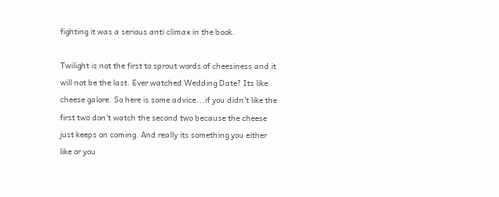fighting it was a serious anti climax in the book.

Twilight is not the first to sprout words of cheesiness and it will not be the last. Ever watched Wedding Date? Its like cheese galore. So here is some advice...if you didn't like the first two don't watch the second two because the cheese just keeps on coming. And really its something you either like or you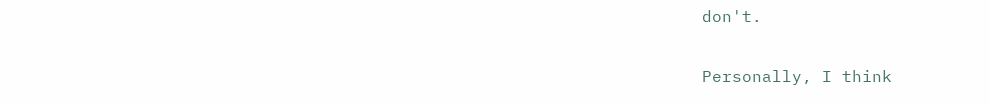don't.

Personally, I think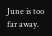June is too far away.